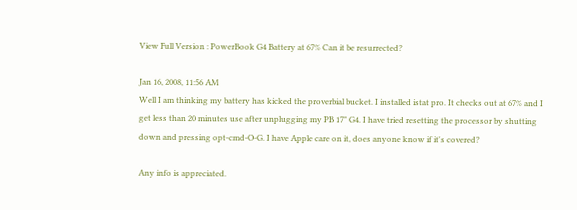View Full Version : PowerBook G4 Battery at 67% Can it be resurrected?

Jan 16, 2008, 11:56 AM
Well I am thinking my battery has kicked the proverbial bucket. I installed istat pro. It checks out at 67% and I get less than 20 minutes use after unplugging my PB 17" G4. I have tried resetting the processor by shutting down and pressing opt-cmd-O-G. I have Apple care on it, does anyone know if it's covered?

Any info is appreciated.